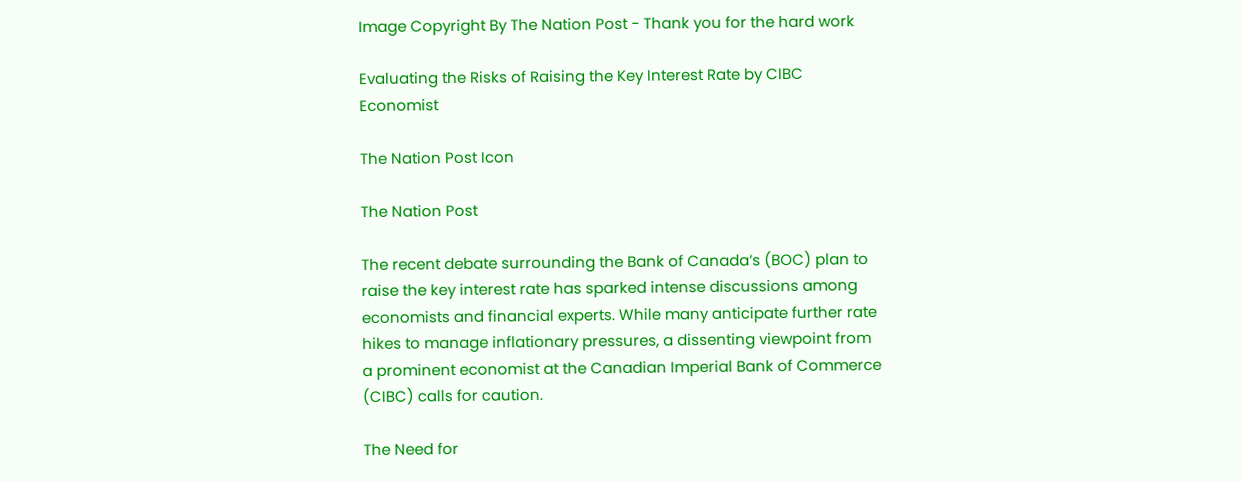Image Copyright By The Nation Post - Thank you for the hard work

Evaluating the Risks of Raising the Key Interest Rate by CIBC Economist

The Nation Post Icon

The Nation Post

The recent debate surrounding the Bank of Canada’s (BOC) plan to raise the key interest rate has sparked intense discussions among economists and financial experts. While many anticipate further rate hikes to manage inflationary pressures, a dissenting viewpoint from a prominent economist at the Canadian Imperial Bank of Commerce (CIBC) calls for caution.

The Need for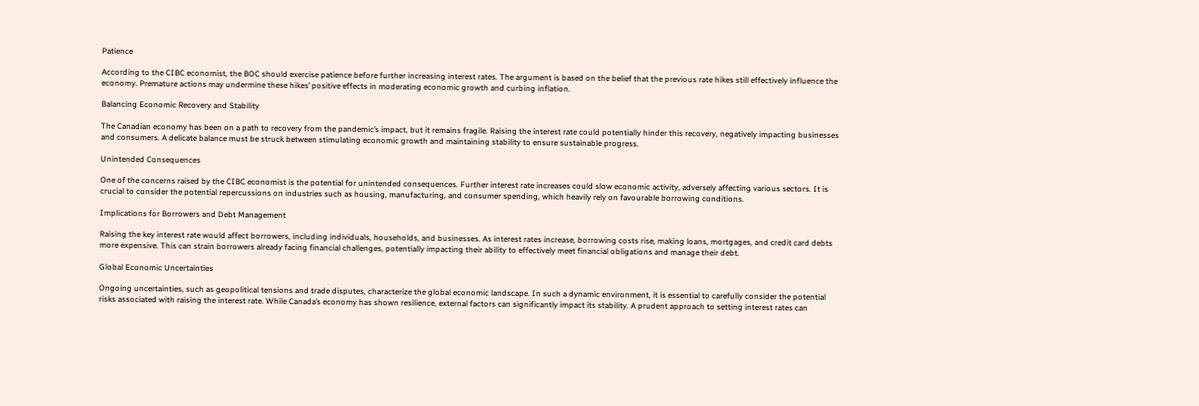Patience

According to the CIBC economist, the BOC should exercise patience before further increasing interest rates. The argument is based on the belief that the previous rate hikes still effectively influence the economy. Premature actions may undermine these hikes’ positive effects in moderating economic growth and curbing inflation.

Balancing Economic Recovery and Stability

The Canadian economy has been on a path to recovery from the pandemic’s impact, but it remains fragile. Raising the interest rate could potentially hinder this recovery, negatively impacting businesses and consumers. A delicate balance must be struck between stimulating economic growth and maintaining stability to ensure sustainable progress.

Unintended Consequences

One of the concerns raised by the CIBC economist is the potential for unintended consequences. Further interest rate increases could slow economic activity, adversely affecting various sectors. It is crucial to consider the potential repercussions on industries such as housing, manufacturing, and consumer spending, which heavily rely on favourable borrowing conditions.

Implications for Borrowers and Debt Management

Raising the key interest rate would affect borrowers, including individuals, households, and businesses. As interest rates increase, borrowing costs rise, making loans, mortgages, and credit card debts more expensive. This can strain borrowers already facing financial challenges, potentially impacting their ability to effectively meet financial obligations and manage their debt.

Global Economic Uncertainties

Ongoing uncertainties, such as geopolitical tensions and trade disputes, characterize the global economic landscape. In such a dynamic environment, it is essential to carefully consider the potential risks associated with raising the interest rate. While Canada’s economy has shown resilience, external factors can significantly impact its stability. A prudent approach to setting interest rates can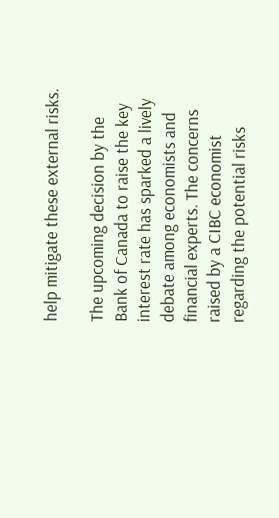help mitigate these external risks.

The upcoming decision by the Bank of Canada to raise the key interest rate has sparked a lively debate among economists and financial experts. The concerns raised by a CIBC economist regarding the potential risks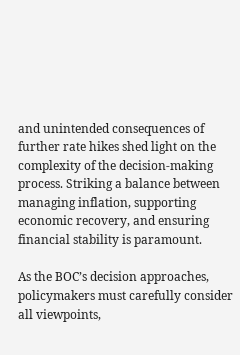and unintended consequences of further rate hikes shed light on the complexity of the decision-making process. Striking a balance between managing inflation, supporting economic recovery, and ensuring financial stability is paramount.

As the BOC’s decision approaches, policymakers must carefully consider all viewpoints,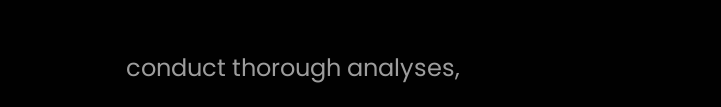conduct thorough analyses,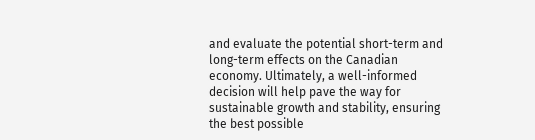and evaluate the potential short-term and long-term effects on the Canadian economy. Ultimately, a well-informed decision will help pave the way for sustainable growth and stability, ensuring the best possible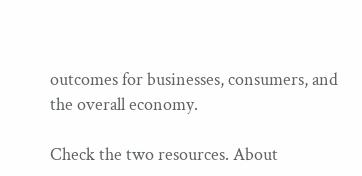outcomes for businesses, consumers, and the overall economy.

Check the two resources. About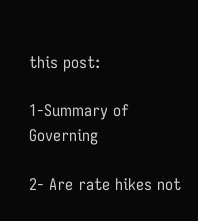this post:

1-Summary of Governing

2- Are rate hikes not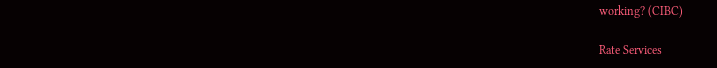working? (CIBC)

Rate Services